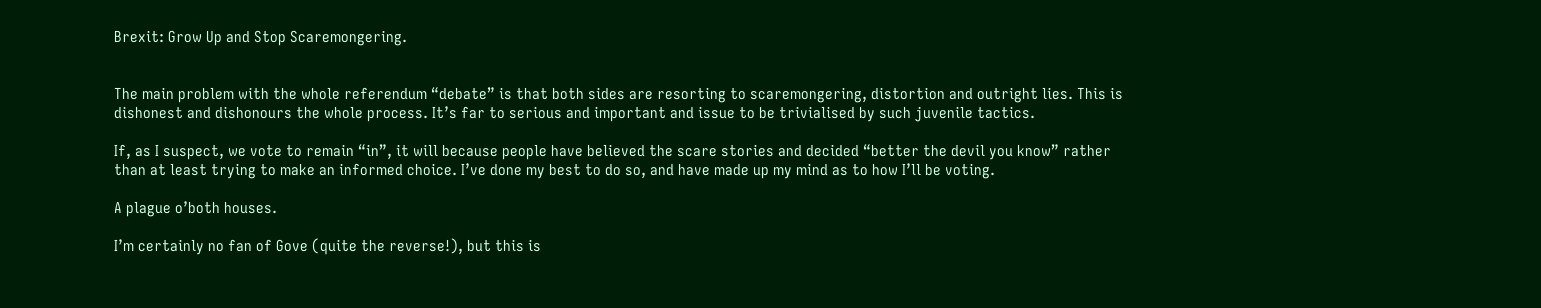Brexit: Grow Up and Stop Scaremongering.


The main problem with the whole referendum “debate” is that both sides are resorting to scaremongering, distortion and outright lies. This is dishonest and dishonours the whole process. It’s far to serious and important and issue to be trivialised by such juvenile tactics.

If, as I suspect, we vote to remain “in”, it will because people have believed the scare stories and decided “better the devil you know” rather than at least trying to make an informed choice. I’ve done my best to do so, and have made up my mind as to how I’ll be voting.

A plague o’both houses.

I’m certainly no fan of Gove (quite the reverse!), but this is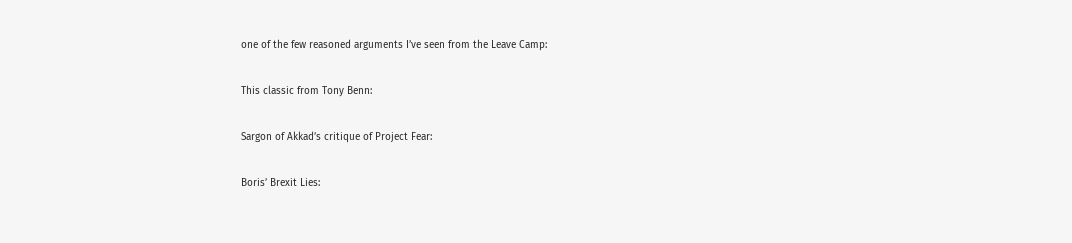one of the few reasoned arguments I’ve seen from the Leave Camp:

This classic from Tony Benn:

Sargon of Akkad’s critique of Project Fear:

Boris’ Brexit Lies: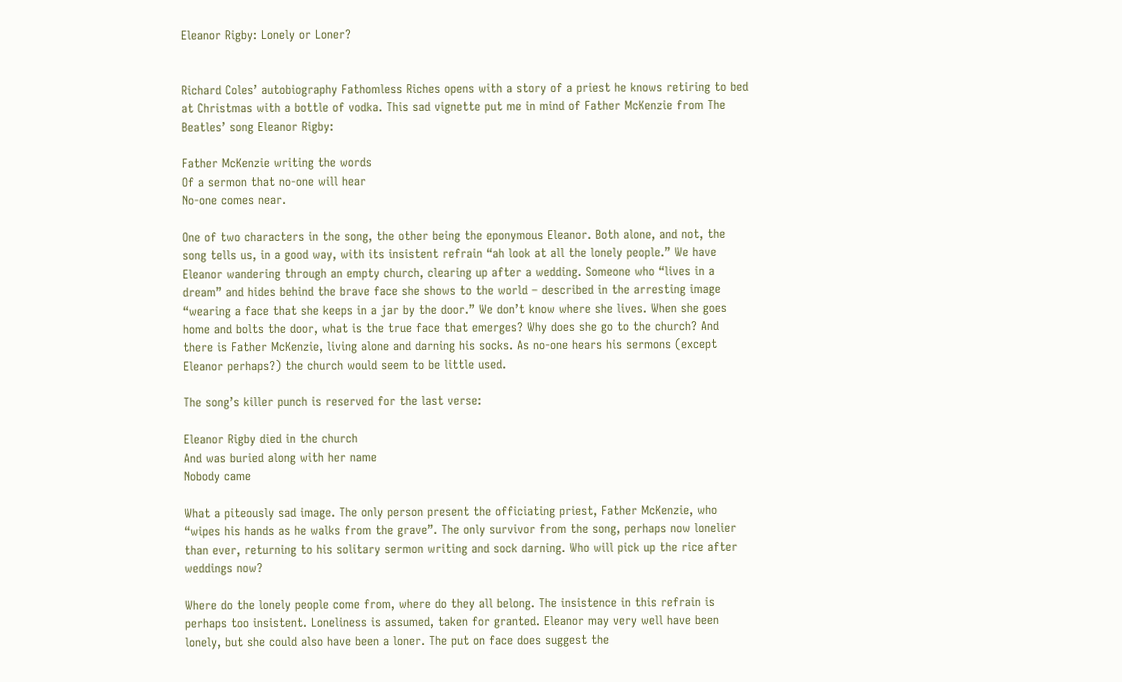Eleanor Rigby: Lonely or Loner?


Richard Coles’ autobiography Fathomless Riches opens with a story of a priest he knows retiring to bed at Christmas with a bottle of vodka. This sad vignette put me in mind of Father McKenzie from The Beatles’ song Eleanor Rigby:

Father McKenzie writing the words
Of a sermon that no-one will hear
No-one comes near.

One of two characters in the song, the other being the eponymous Eleanor. Both alone, and not, the song tells us, in a good way, with its insistent refrain “ah look at all the lonely people.” We have Eleanor wandering through an empty church, clearing up after a wedding. Someone who “lives in a dream” and hides behind the brave face she shows to the world – described in the arresting image “wearing a face that she keeps in a jar by the door.” We don’t know where she lives. When she goes home and bolts the door, what is the true face that emerges? Why does she go to the church? And there is Father McKenzie, living alone and darning his socks. As no-one hears his sermons (except Eleanor perhaps?) the church would seem to be little used.

The song’s killer punch is reserved for the last verse:

Eleanor Rigby died in the church
And was buried along with her name
Nobody came

What a piteously sad image. The only person present the officiating priest, Father McKenzie, who “wipes his hands as he walks from the grave”. The only survivor from the song, perhaps now lonelier than ever, returning to his solitary sermon writing and sock darning. Who will pick up the rice after weddings now?

Where do the lonely people come from, where do they all belong. The insistence in this refrain is perhaps too insistent. Loneliness is assumed, taken for granted. Eleanor may very well have been lonely, but she could also have been a loner. The put on face does suggest the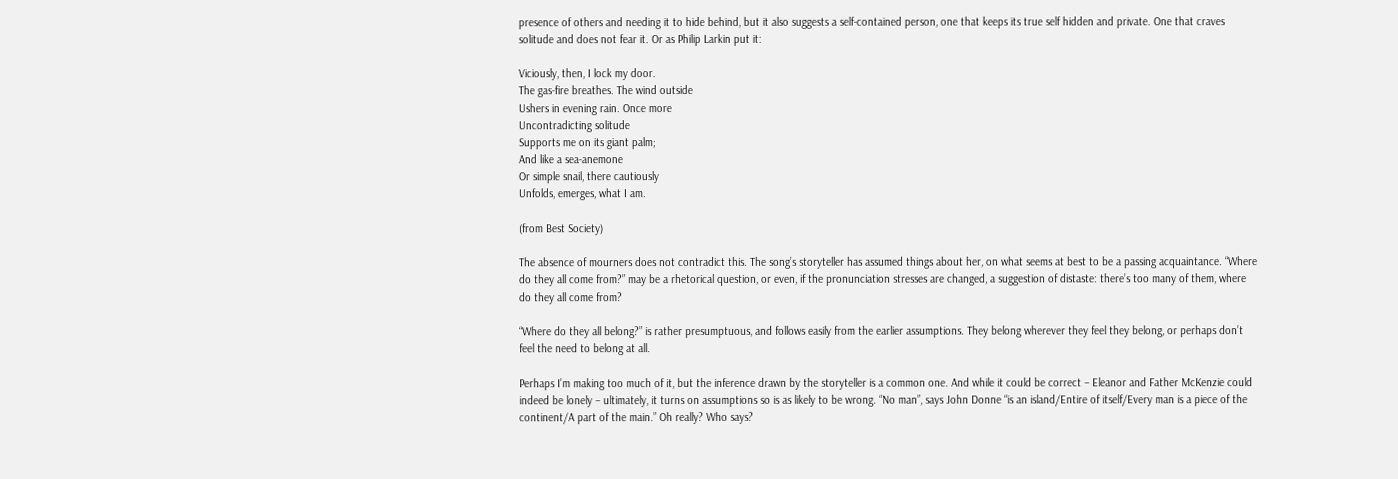presence of others and needing it to hide behind, but it also suggests a self-contained person, one that keeps its true self hidden and private. One that craves solitude and does not fear it. Or as Philip Larkin put it:

Viciously, then, I lock my door.
The gas-fire breathes. The wind outside
Ushers in evening rain. Once more
Uncontradicting solitude
Supports me on its giant palm;
And like a sea-anemone
Or simple snail, there cautiously
Unfolds, emerges, what I am.

(from Best Society)

The absence of mourners does not contradict this. The song’s storyteller has assumed things about her, on what seems at best to be a passing acquaintance. “Where do they all come from?” may be a rhetorical question, or even, if the pronunciation stresses are changed, a suggestion of distaste: there’s too many of them, where do they all come from?

“Where do they all belong?” is rather presumptuous, and follows easily from the earlier assumptions. They belong wherever they feel they belong, or perhaps don’t feel the need to belong at all.

Perhaps I’m making too much of it, but the inference drawn by the storyteller is a common one. And while it could be correct – Eleanor and Father McKenzie could indeed be lonely – ultimately, it turns on assumptions so is as likely to be wrong. “No man”, says John Donne “is an island/Entire of itself/Every man is a piece of the continent/A part of the main.” Oh really? Who says?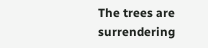The trees are surrendering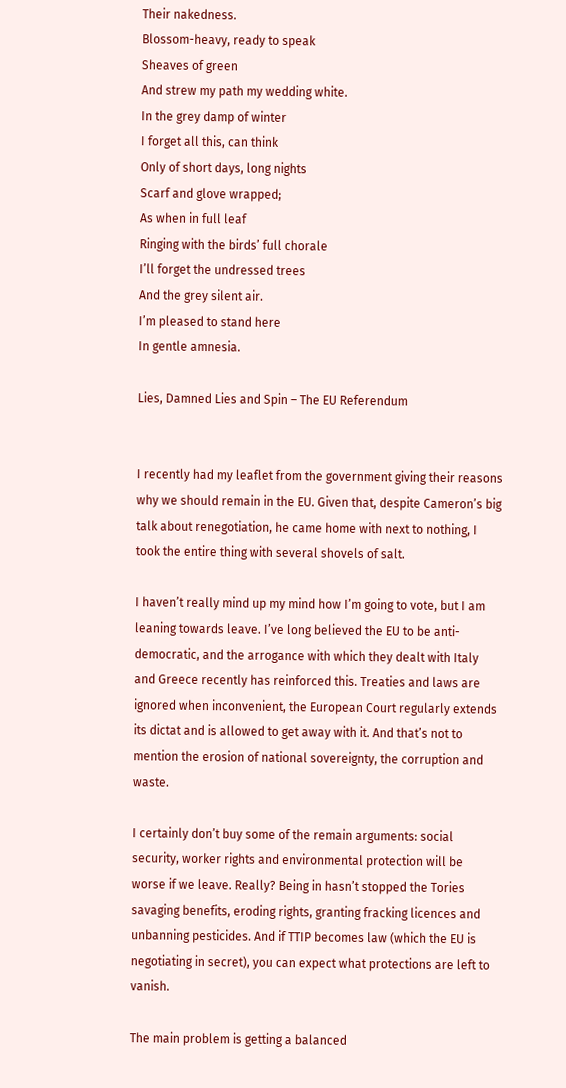Their nakedness.
Blossom-heavy, ready to speak
Sheaves of green
And strew my path my wedding white.
In the grey damp of winter
I forget all this, can think
Only of short days, long nights
Scarf and glove wrapped;
As when in full leaf
Ringing with the birds’ full chorale
I’ll forget the undressed trees
And the grey silent air.
I’m pleased to stand here
In gentle amnesia.

Lies, Damned Lies and Spin – The EU Referendum


I recently had my leaflet from the government giving their reasons why we should remain in the EU. Given that, despite Cameron’s big talk about renegotiation, he came home with next to nothing, I took the entire thing with several shovels of salt.

I haven’t really mind up my mind how I’m going to vote, but I am leaning towards leave. I’ve long believed the EU to be anti-democratic, and the arrogance with which they dealt with Italy and Greece recently has reinforced this. Treaties and laws are ignored when inconvenient, the European Court regularly extends its dictat and is allowed to get away with it. And that’s not to mention the erosion of national sovereignty, the corruption and waste.

I certainly don’t buy some of the remain arguments: social security, worker rights and environmental protection will be worse if we leave. Really? Being in hasn’t stopped the Tories savaging benefits, eroding rights, granting fracking licences and unbanning pesticides. And if TTIP becomes law (which the EU is negotiating in secret), you can expect what protections are left to vanish.

The main problem is getting a balanced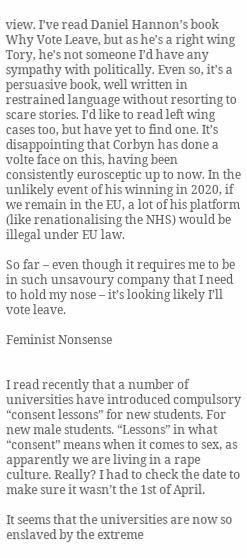view. I’ve read Daniel Hannon’s book Why Vote Leave, but as he’s a right wing Tory, he’s not someone I’d have any sympathy with politically. Even so, it’s a persuasive book, well written in restrained language without resorting to scare stories. I’d like to read left wing cases too, but have yet to find one. It’s disappointing that Corbyn has done a volte face on this, having been consistently eurosceptic up to now. In the unlikely event of his winning in 2020, if we remain in the EU, a lot of his platform (like renationalising the NHS) would be illegal under EU law.

So far – even though it requires me to be in such unsavoury company that I need to hold my nose – it’s looking likely I’ll vote leave.

Feminist Nonsense


I read recently that a number of universities have introduced compulsory “consent lessons” for new students. For new male students. “Lessons” in what “consent” means when it comes to sex, as apparently we are living in a rape culture. Really? I had to check the date to make sure it wasn’t the 1st of April.

It seems that the universities are now so enslaved by the extreme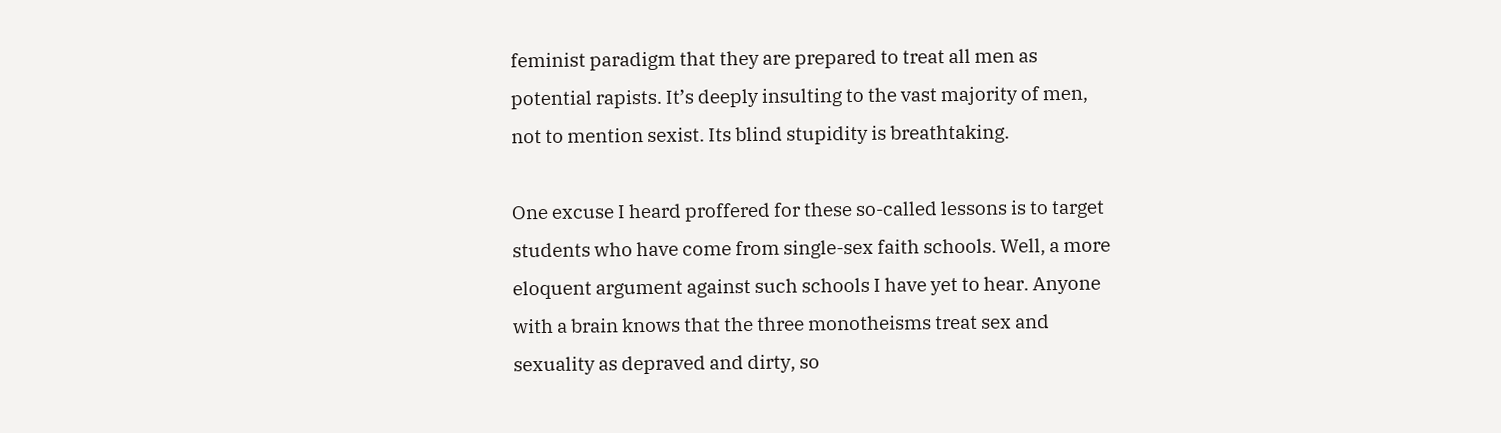feminist paradigm that they are prepared to treat all men as potential rapists. It’s deeply insulting to the vast majority of men, not to mention sexist. Its blind stupidity is breathtaking.

One excuse I heard proffered for these so-called lessons is to target students who have come from single-sex faith schools. Well, a more eloquent argument against such schools I have yet to hear. Anyone with a brain knows that the three monotheisms treat sex and sexuality as depraved and dirty, so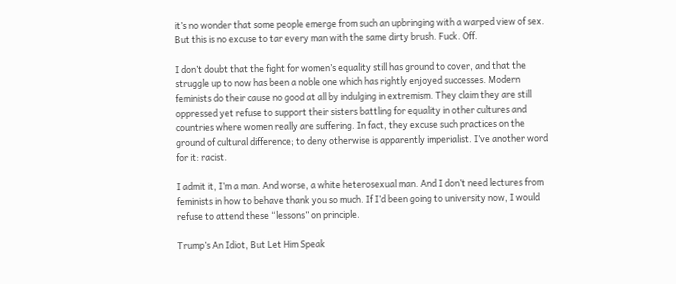it’s no wonder that some people emerge from such an upbringing with a warped view of sex. But this is no excuse to tar every man with the same dirty brush. Fuck. Off.

I don’t doubt that the fight for women’s equality still has ground to cover, and that the struggle up to now has been a noble one which has rightly enjoyed successes. Modern feminists do their cause no good at all by indulging in extremism. They claim they are still oppressed yet refuse to support their sisters battling for equality in other cultures and countries where women really are suffering. In fact, they excuse such practices on the ground of cultural difference; to deny otherwise is apparently imperialist. I’ve another word for it: racist.

I admit it, I’m a man. And worse, a white heterosexual man. And I don’t need lectures from feminists in how to behave thank you so much. If I’d been going to university now, I would refuse to attend these “lessons” on principle.

Trump’s An Idiot, But Let Him Speak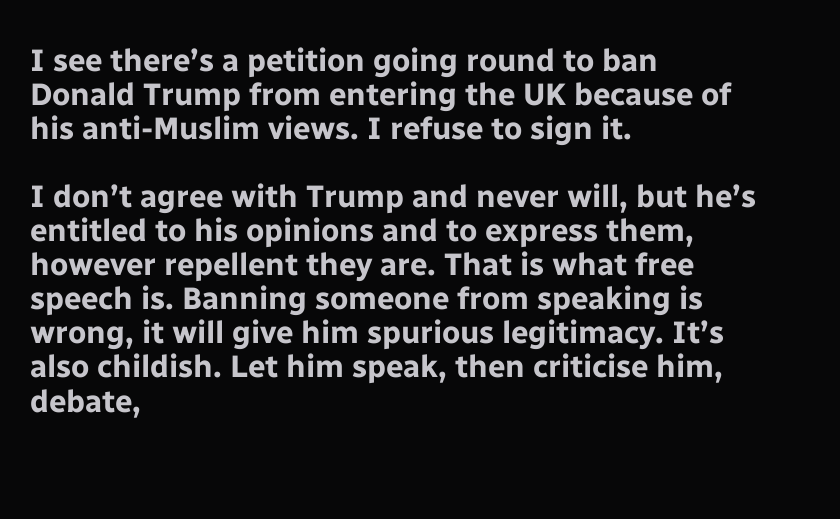I see there’s a petition going round to ban Donald Trump from entering the UK because of his anti-Muslim views. I refuse to sign it.

I don’t agree with Trump and never will, but he’s entitled to his opinions and to express them, however repellent they are. That is what free speech is. Banning someone from speaking is wrong, it will give him spurious legitimacy. It’s also childish. Let him speak, then criticise him, debate,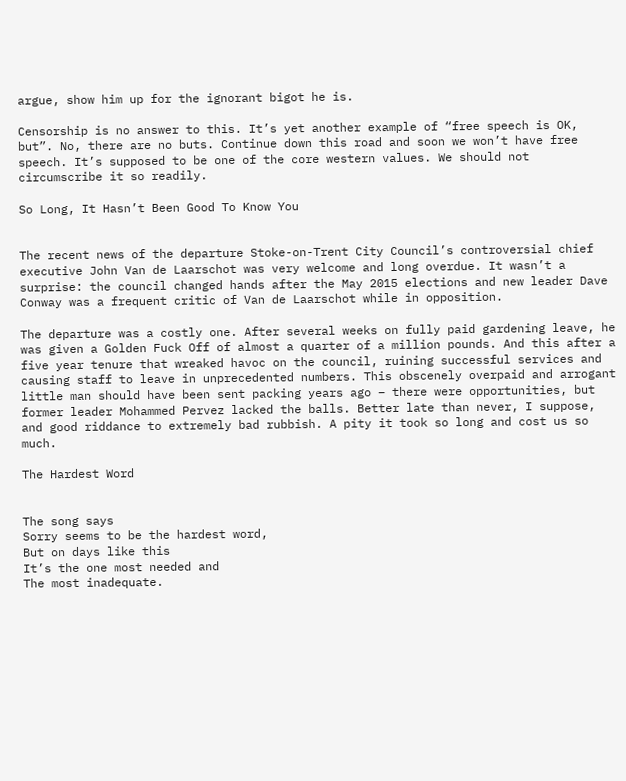argue, show him up for the ignorant bigot he is.

Censorship is no answer to this. It’s yet another example of “free speech is OK, but”. No, there are no buts. Continue down this road and soon we won’t have free speech. It’s supposed to be one of the core western values. We should not circumscribe it so readily.

So Long, It Hasn’t Been Good To Know You


The recent news of the departure Stoke-on-Trent City Council’s controversial chief executive John Van de Laarschot was very welcome and long overdue. It wasn’t a surprise: the council changed hands after the May 2015 elections and new leader Dave Conway was a frequent critic of Van de Laarschot while in opposition.

The departure was a costly one. After several weeks on fully paid gardening leave, he was given a Golden Fuck Off of almost a quarter of a million pounds. And this after a five year tenure that wreaked havoc on the council, ruining successful services and causing staff to leave in unprecedented numbers. This obscenely overpaid and arrogant little man should have been sent packing years ago – there were opportunities, but former leader Mohammed Pervez lacked the balls. Better late than never, I suppose, and good riddance to extremely bad rubbish. A pity it took so long and cost us so much.

The Hardest Word


The song says
Sorry seems to be the hardest word,
But on days like this
It’s the one most needed and
The most inadequate.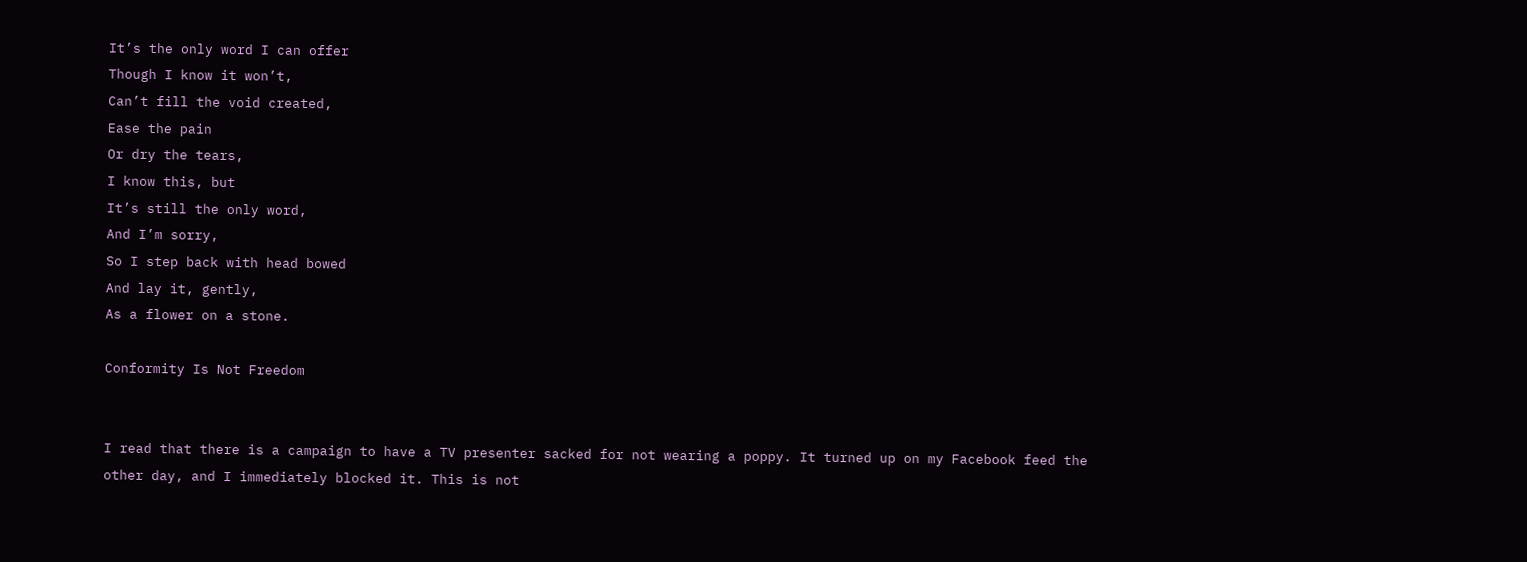It’s the only word I can offer
Though I know it won’t,
Can’t fill the void created,
Ease the pain
Or dry the tears,
I know this, but
It’s still the only word,
And I’m sorry,
So I step back with head bowed
And lay it, gently,
As a flower on a stone.

Conformity Is Not Freedom


I read that there is a campaign to have a TV presenter sacked for not wearing a poppy. It turned up on my Facebook feed the other day, and I immediately blocked it. This is not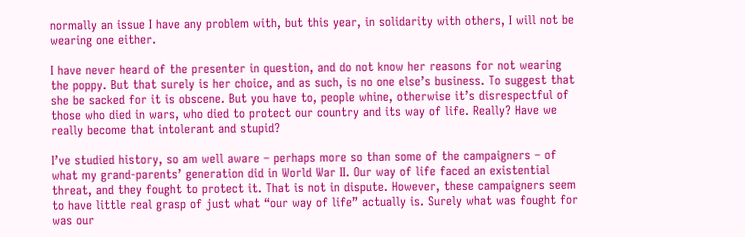normally an issue I have any problem with, but this year, in solidarity with others, I will not be wearing one either.

I have never heard of the presenter in question, and do not know her reasons for not wearing the poppy. But that surely is her choice, and as such, is no one else’s business. To suggest that she be sacked for it is obscene. But you have to, people whine, otherwise it’s disrespectful of those who died in wars, who died to protect our country and its way of life. Really? Have we really become that intolerant and stupid?

I’ve studied history, so am well aware – perhaps more so than some of the campaigners – of what my grand-parents’ generation did in World War II. Our way of life faced an existential threat, and they fought to protect it. That is not in dispute. However, these campaigners seem to have little real grasp of just what “our way of life” actually is. Surely what was fought for was our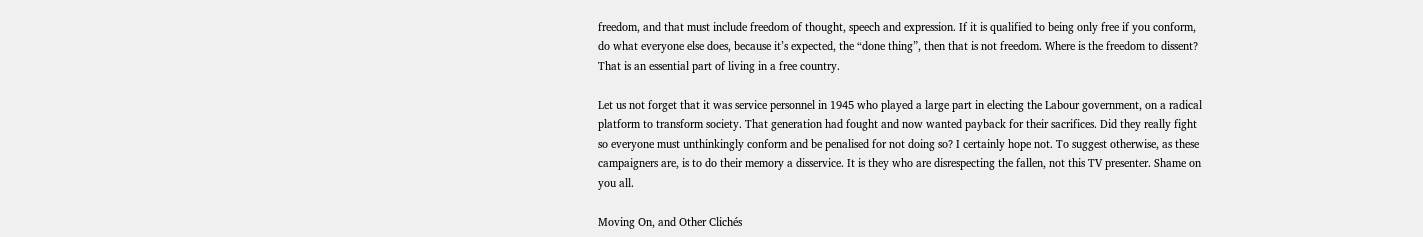freedom, and that must include freedom of thought, speech and expression. If it is qualified to being only free if you conform, do what everyone else does, because it’s expected, the “done thing”, then that is not freedom. Where is the freedom to dissent? That is an essential part of living in a free country.

Let us not forget that it was service personnel in 1945 who played a large part in electing the Labour government, on a radical platform to transform society. That generation had fought and now wanted payback for their sacrifices. Did they really fight so everyone must unthinkingly conform and be penalised for not doing so? I certainly hope not. To suggest otherwise, as these campaigners are, is to do their memory a disservice. It is they who are disrespecting the fallen, not this TV presenter. Shame on you all.

Moving On, and Other Clichés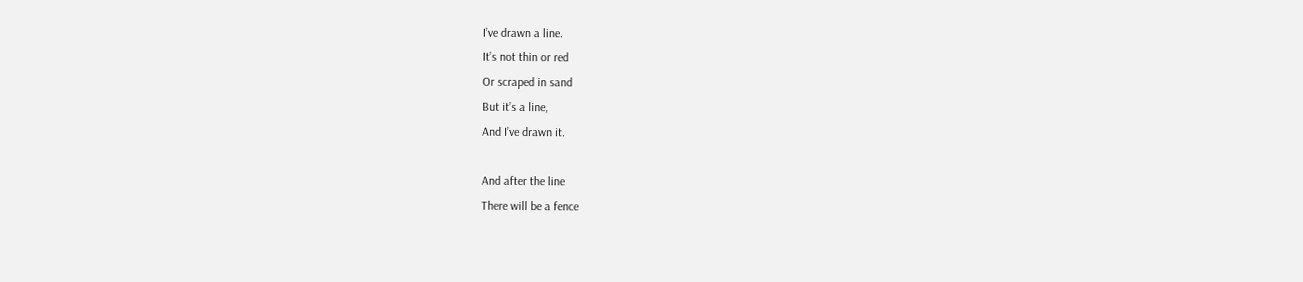I’ve drawn a line.
It’s not thin or red
Or scraped in sand
But it’s a line,
And I’ve drawn it.

And after the line
There will be a fence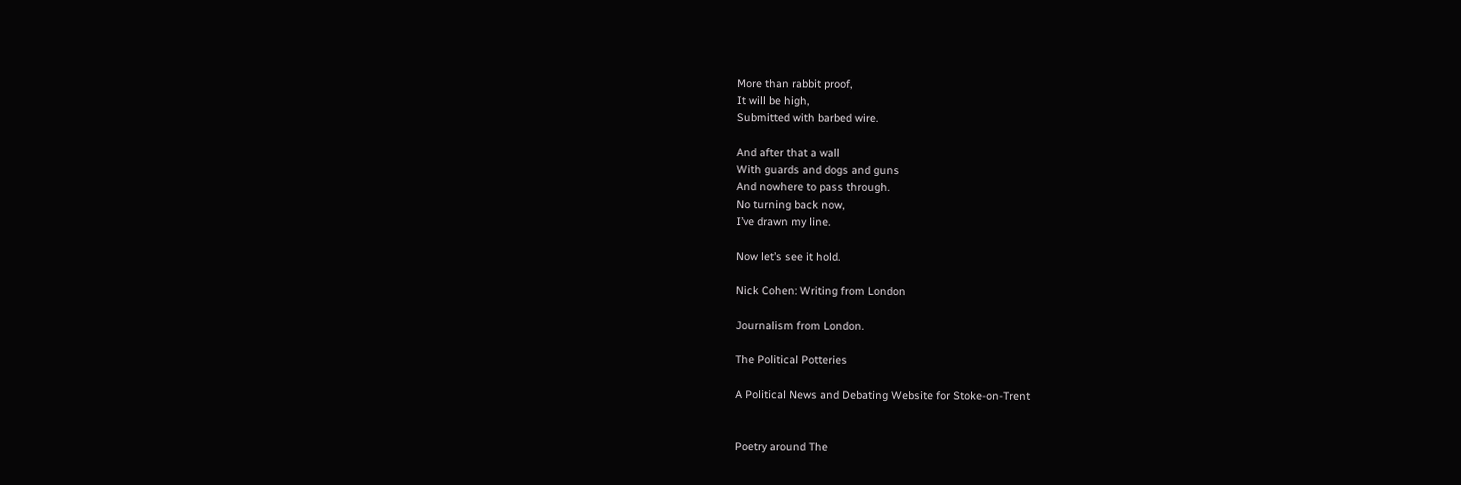More than rabbit proof,
It will be high,
Submitted with barbed wire.

And after that a wall
With guards and dogs and guns
And nowhere to pass through.
No turning back now,
I’ve drawn my line.

Now let’s see it hold.

Nick Cohen: Writing from London

Journalism from London.

The Political Potteries

A Political News and Debating Website for Stoke-on-Trent


Poetry around The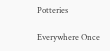Potteries

Everywhere Once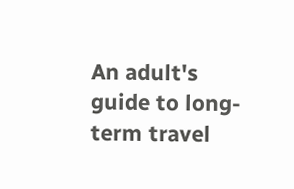An adult's guide to long-term travel